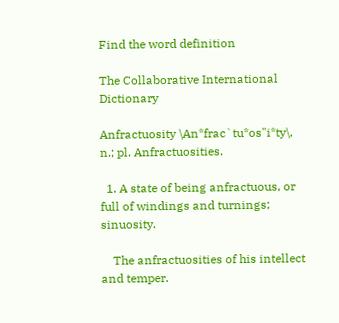Find the word definition

The Collaborative International Dictionary

Anfractuosity \An*frac`tu*os"i*ty\, n.; pl. Anfractuosities.

  1. A state of being anfractuous, or full of windings and turnings; sinuosity.

    The anfractuosities of his intellect and temper.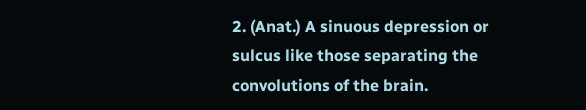2. (Anat.) A sinuous depression or sulcus like those separating the convolutions of the brain.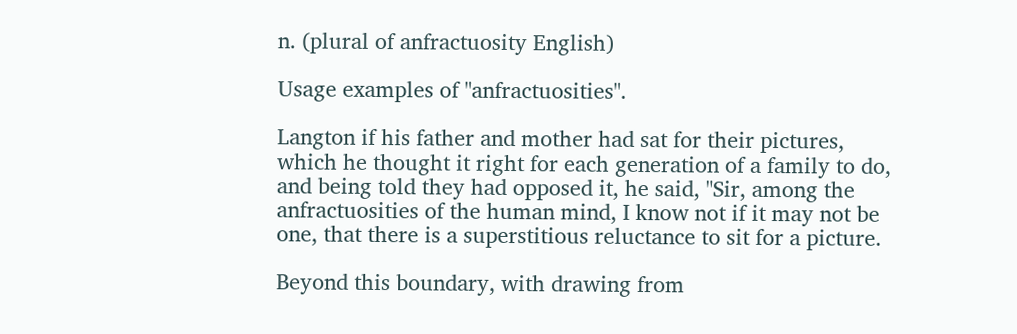n. (plural of anfractuosity English)

Usage examples of "anfractuosities".

Langton if his father and mother had sat for their pictures, which he thought it right for each generation of a family to do, and being told they had opposed it, he said, "Sir, among the anfractuosities of the human mind, I know not if it may not be one, that there is a superstitious reluctance to sit for a picture.

Beyond this boundary, with drawing from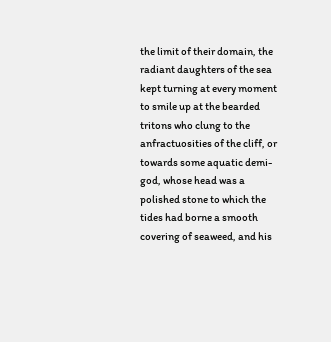the limit of their domain, the radiant daughters of the sea kept turning at every moment to smile up at the bearded tritons who clung to the anfractuosities of the cliff, or towards some aquatic demi-god, whose head was a polished stone to which the tides had borne a smooth covering of seaweed, and his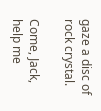gaze a disc of rock crystal.

Come, Jack, help me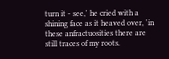turn it - see,' he cried with a shining face as it heaved over, 'in these anfractuosities there are still traces of my roots.